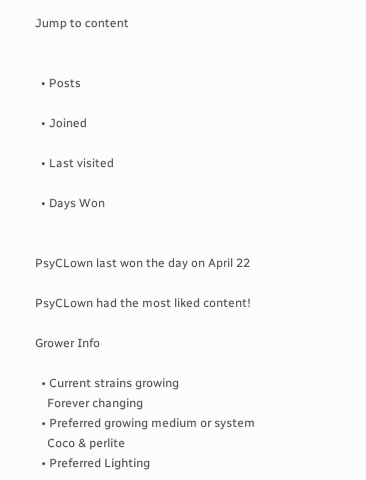Jump to content


  • Posts

  • Joined

  • Last visited

  • Days Won


PsyCLown last won the day on April 22

PsyCLown had the most liked content!

Grower Info

  • Current strains growing
    Forever changing
  • Preferred growing medium or system
    Coco & perlite
  • Preferred Lighting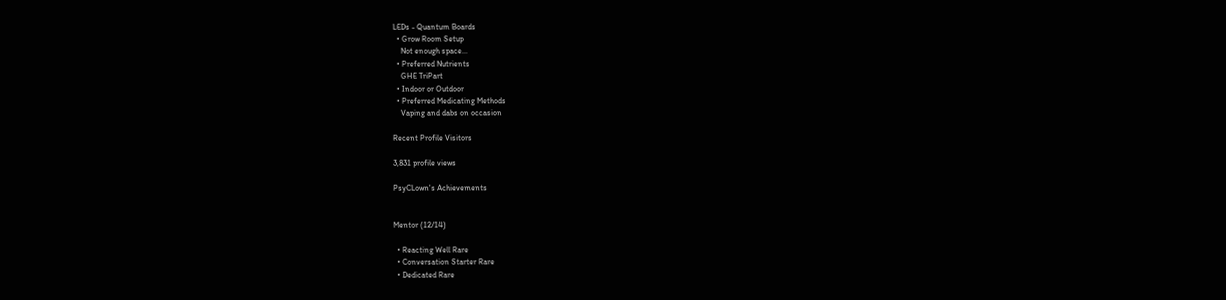LEDs - Quantum Boards
  • Grow Room Setup
    Not enough space...
  • Preferred Nutrients
    GHE TriPart
  • Indoor or Outdoor
  • Preferred Medicating Methods
    Vaping and dabs on occasion

Recent Profile Visitors

3,831 profile views

PsyCLown's Achievements


Mentor (12/14)

  • Reacting Well Rare
  • Conversation Starter Rare
  • Dedicated Rare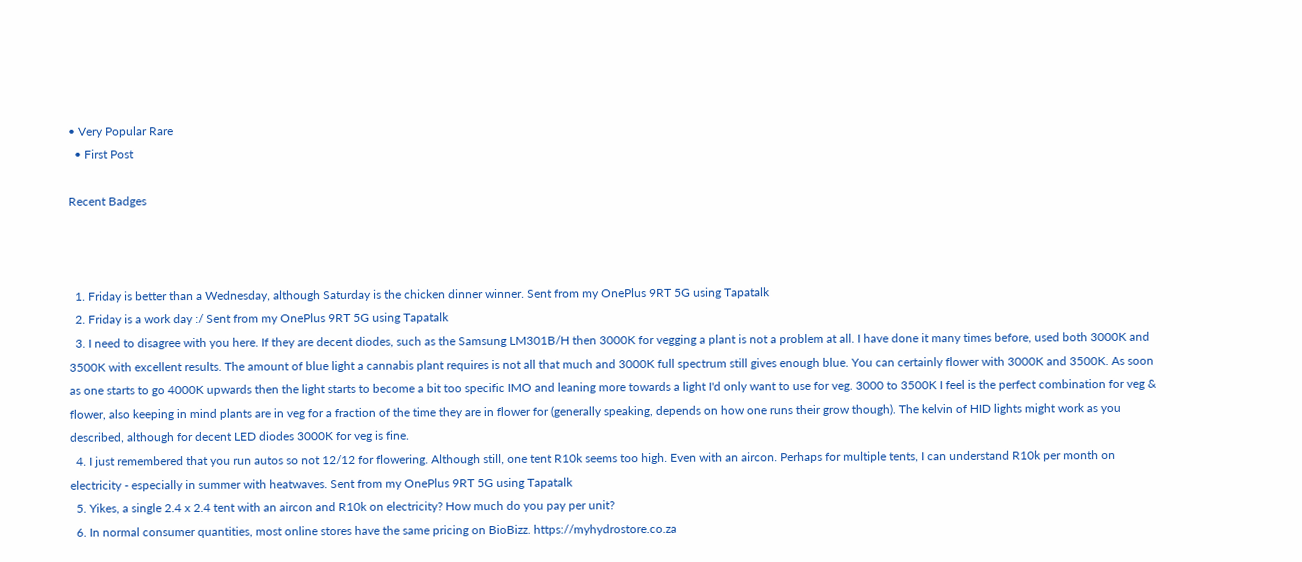• Very Popular Rare
  • First Post

Recent Badges



  1. Friday is better than a Wednesday, although Saturday is the chicken dinner winner. Sent from my OnePlus 9RT 5G using Tapatalk
  2. Friday is a work day :/ Sent from my OnePlus 9RT 5G using Tapatalk
  3. I need to disagree with you here. If they are decent diodes, such as the Samsung LM301B/H then 3000K for vegging a plant is not a problem at all. I have done it many times before, used both 3000K and 3500K with excellent results. The amount of blue light a cannabis plant requires is not all that much and 3000K full spectrum still gives enough blue. You can certainly flower with 3000K and 3500K. As soon as one starts to go 4000K upwards then the light starts to become a bit too specific IMO and leaning more towards a light I'd only want to use for veg. 3000 to 3500K I feel is the perfect combination for veg & flower, also keeping in mind plants are in veg for a fraction of the time they are in flower for (generally speaking, depends on how one runs their grow though). The kelvin of HID lights might work as you described, although for decent LED diodes 3000K for veg is fine.
  4. I just remembered that you run autos so not 12/12 for flowering. Although still, one tent R10k seems too high. Even with an aircon. Perhaps for multiple tents, I can understand R10k per month on electricity - especially in summer with heatwaves. Sent from my OnePlus 9RT 5G using Tapatalk
  5. Yikes, a single 2.4 x 2.4 tent with an aircon and R10k on electricity? How much do you pay per unit?
  6. In normal consumer quantities, most online stores have the same pricing on BioBizz. https://myhydrostore.co.za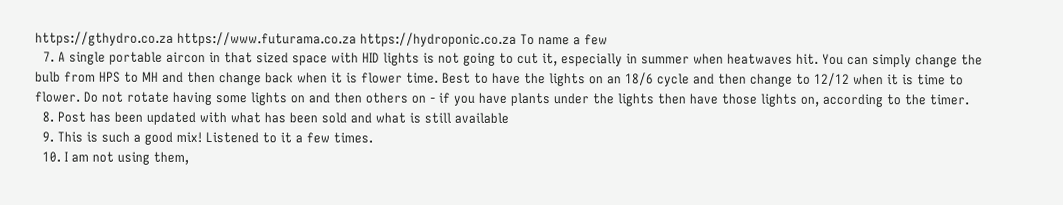https://gthydro.co.za https://www.futurama.co.za https://hydroponic.co.za To name a few
  7. A single portable aircon in that sized space with HID lights is not going to cut it, especially in summer when heatwaves hit. You can simply change the bulb from HPS to MH and then change back when it is flower time. Best to have the lights on an 18/6 cycle and then change to 12/12 when it is time to flower. Do not rotate having some lights on and then others on - if you have plants under the lights then have those lights on, according to the timer.
  8. Post has been updated with what has been sold and what is still available
  9. This is such a good mix! Listened to it a few times.
  10. I am not using them,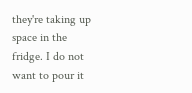they're taking up space in the fridge. I do not want to pour it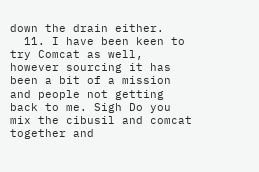down the drain either.
  11. I have been keen to try Comcat as well, however sourcing it has been a bit of a mission and people not getting back to me. Sigh Do you mix the cibusil and comcat together and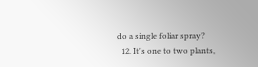do a single foliar spray?
  12. It's one to two plants,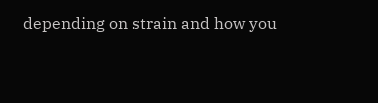depending on strain and how you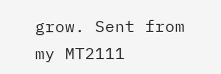grow. Sent from my MT2111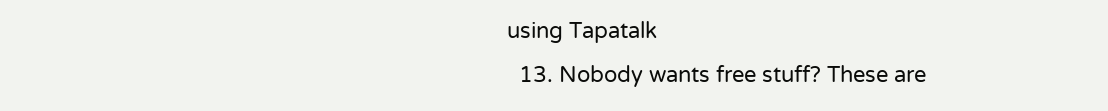using Tapatalk
  13. Nobody wants free stuff? These are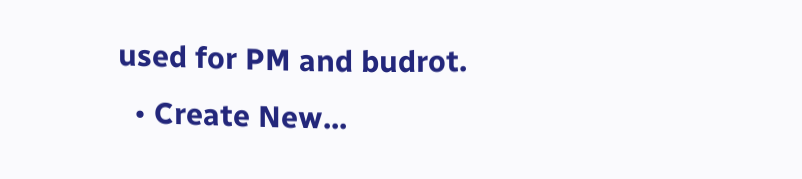used for PM and budrot.
  • Create New...